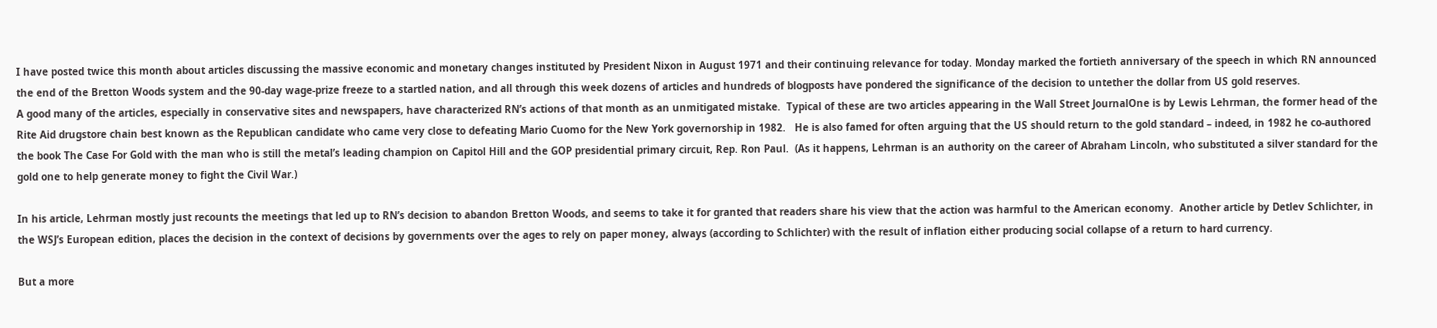I have posted twice this month about articles discussing the massive economic and monetary changes instituted by President Nixon in August 1971 and their continuing relevance for today. Monday marked the fortieth anniversary of the speech in which RN announced the end of the Bretton Woods system and the 90-day wage-prize freeze to a startled nation, and all through this week dozens of articles and hundreds of blogposts have pondered the significance of the decision to untether the dollar from US gold reserves.
A good many of the articles, especially in conservative sites and newspapers, have characterized RN’s actions of that month as an unmitigated mistake.  Typical of these are two articles appearing in the Wall Street JournalOne is by Lewis Lehrman, the former head of the Rite Aid drugstore chain best known as the Republican candidate who came very close to defeating Mario Cuomo for the New York governorship in 1982.   He is also famed for often arguing that the US should return to the gold standard – indeed, in 1982 he co-authored the book The Case For Gold with the man who is still the metal’s leading champion on Capitol Hill and the GOP presidential primary circuit, Rep. Ron Paul.  (As it happens, Lehrman is an authority on the career of Abraham Lincoln, who substituted a silver standard for the gold one to help generate money to fight the Civil War.)

In his article, Lehrman mostly just recounts the meetings that led up to RN’s decision to abandon Bretton Woods, and seems to take it for granted that readers share his view that the action was harmful to the American economy.  Another article by Detlev Schlichter, in the WSJ’s European edition, places the decision in the context of decisions by governments over the ages to rely on paper money, always (according to Schlichter) with the result of inflation either producing social collapse of a return to hard currency.

But a more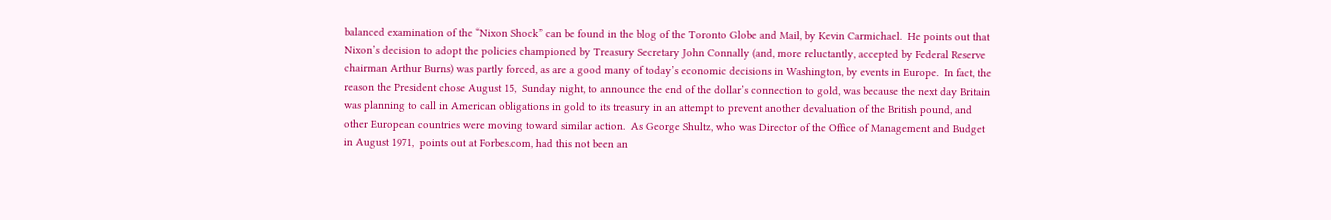balanced examination of the “Nixon Shock” can be found in the blog of the Toronto Globe and Mail, by Kevin Carmichael.  He points out that Nixon’s decision to adopt the policies championed by Treasury Secretary John Connally (and, more reluctantly, accepted by Federal Reserve chairman Arthur Burns) was partly forced, as are a good many of today’s economic decisions in Washington, by events in Europe.  In fact, the reason the President chose August 15,  Sunday night, to announce the end of the dollar’s connection to gold, was because the next day Britain was planning to call in American obligations in gold to its treasury in an attempt to prevent another devaluation of the British pound, and other European countries were moving toward similar action.  As George Shultz, who was Director of the Office of Management and Budget in August 1971,  points out at Forbes.com, had this not been an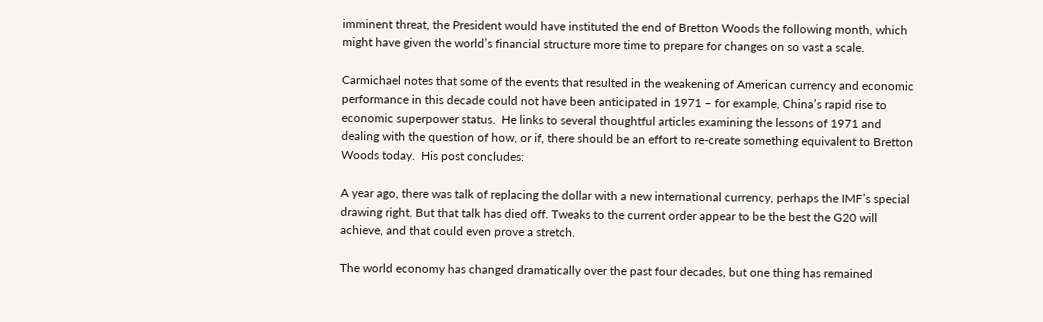imminent threat, the President would have instituted the end of Bretton Woods the following month, which might have given the world’s financial structure more time to prepare for changes on so vast a scale.

Carmichael notes that some of the events that resulted in the weakening of American currency and economic performance in this decade could not have been anticipated in 1971 – for example, China’s rapid rise to economic superpower status.  He links to several thoughtful articles examining the lessons of 1971 and dealing with the question of how, or if, there should be an effort to re-create something equivalent to Bretton Woods today.  His post concludes:

A year ago, there was talk of replacing the dollar with a new international currency, perhaps the IMF’s special drawing right. But that talk has died off. Tweaks to the current order appear to be the best the G20 will achieve, and that could even prove a stretch.

The world economy has changed dramatically over the past four decades, but one thing has remained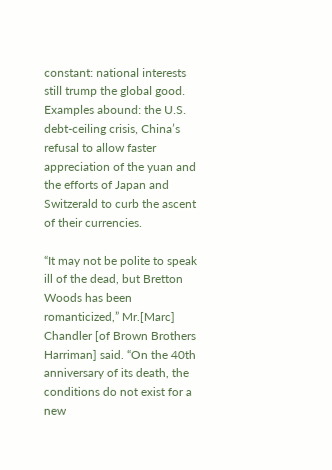constant: national interests still trump the global good. Examples abound: the U.S. debt-ceiling crisis, China’s refusal to allow faster appreciation of the yuan and the efforts of Japan and Switzerald to curb the ascent of their currencies.

“It may not be polite to speak ill of the dead, but Bretton Woods has been romanticized,” Mr.[Marc] Chandler [of Brown Brothers Harriman] said. “On the 40th anniversary of its death, the conditions do not exist for a new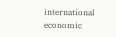international economic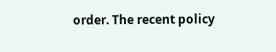order. The recent policy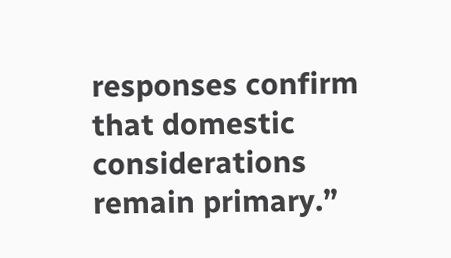responses confirm that domestic considerations remain primary.”